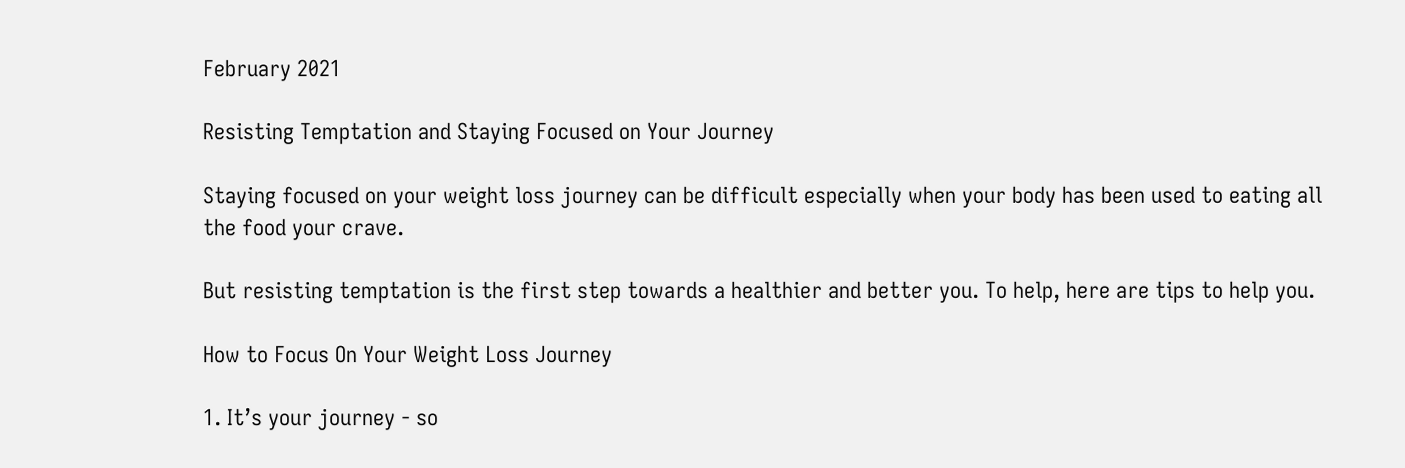February 2021

Resisting Temptation and Staying Focused on Your Journey

Staying focused on your weight loss journey can be difficult especially when your body has been used to eating all the food your crave.

But resisting temptation is the first step towards a healthier and better you. To help, here are tips to help you.

How to Focus On Your Weight Loss Journey

1. It’s your journey - so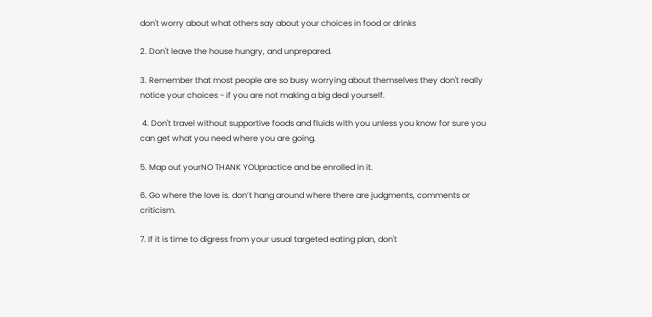don't worry about what others say about your choices in food or drinks

2. Don't leave the house hungry, and unprepared.

3. Remember that most people are so busy worrying about themselves they don't really notice your choices - if you are not making a big deal yourself.

 4. Don't travel without supportive foods and fluids with you unless you know for sure you can get what you need where you are going.

5. Map out yourNO THANK YOUpractice and be enrolled in it.

6. Go where the love is. don’t hang around where there are judgments, comments or criticism.

7. If it is time to digress from your usual targeted eating plan, don't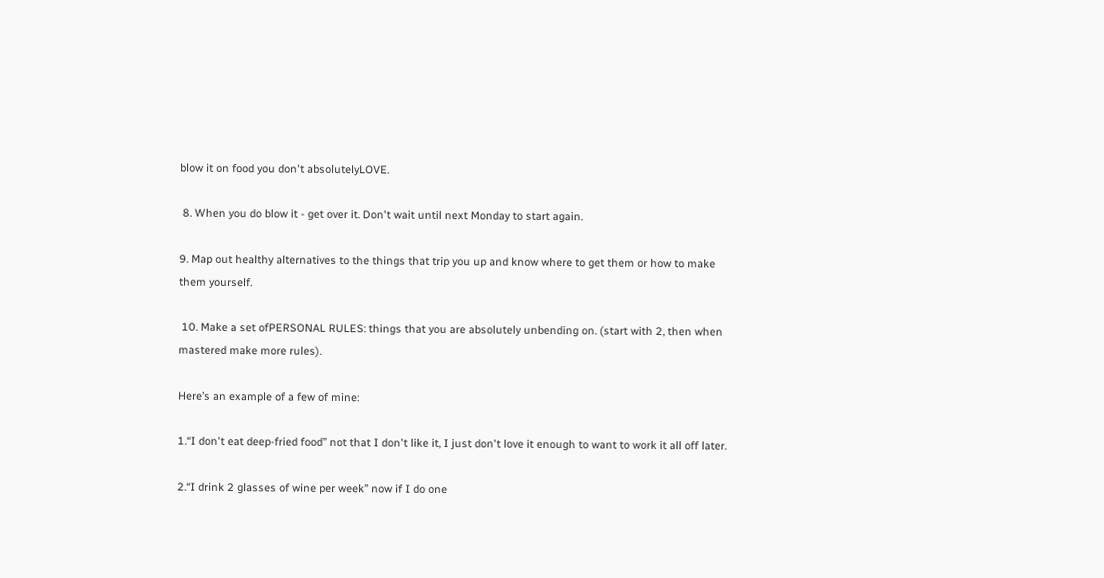blow it on food you don't absolutelyLOVE.

 8. When you do blow it - get over it. Don't wait until next Monday to start again.

9. Map out healthy alternatives to the things that trip you up and know where to get them or how to make them yourself.

 10. Make a set ofPERSONAL RULES: things that you are absolutely unbending on. (start with 2, then when mastered make more rules).

Here’s an example of a few of mine:

1.“I don't eat deep-fried food” not that I don't like it, I just don't love it enough to want to work it all off later.

2.“I drink 2 glasses of wine per week” now if I do one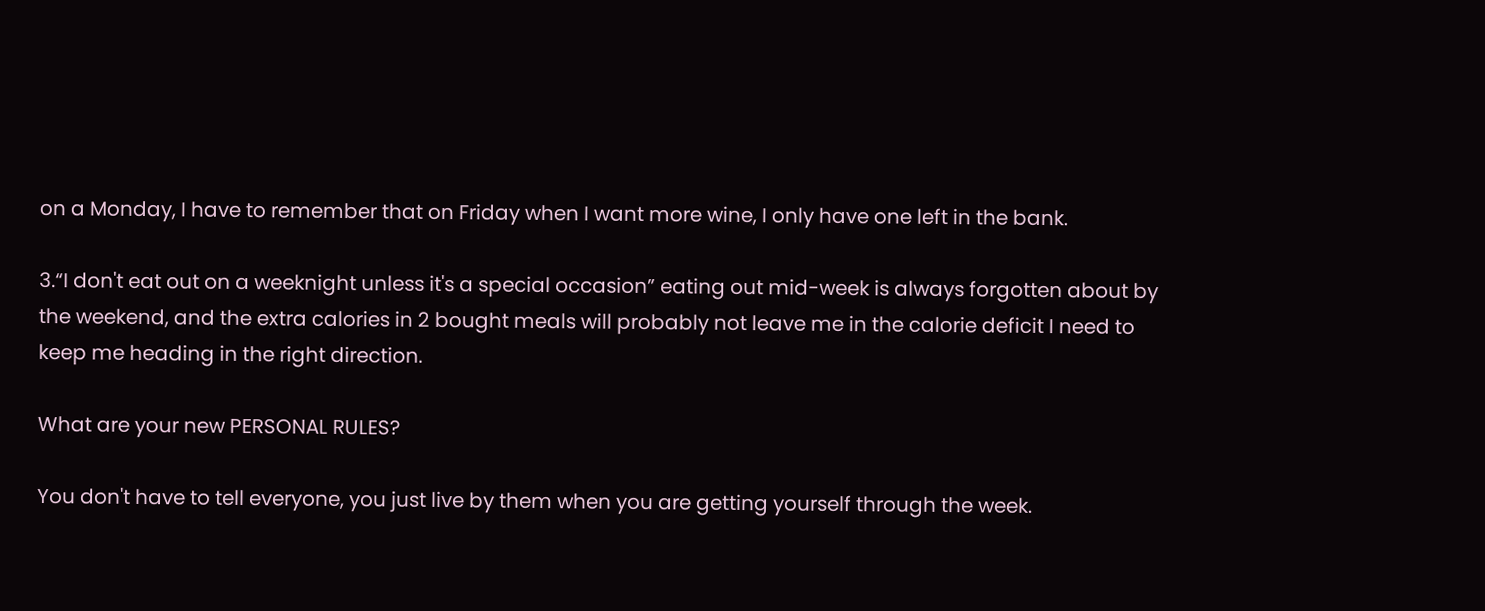on a Monday, I have to remember that on Friday when I want more wine, I only have one left in the bank.

3.“I don't eat out on a weeknight unless it's a special occasion” eating out mid-week is always forgotten about by the weekend, and the extra calories in 2 bought meals will probably not leave me in the calorie deficit I need to keep me heading in the right direction.

What are your new PERSONAL RULES?

You don't have to tell everyone, you just live by them when you are getting yourself through the week.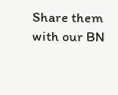Share them with our BN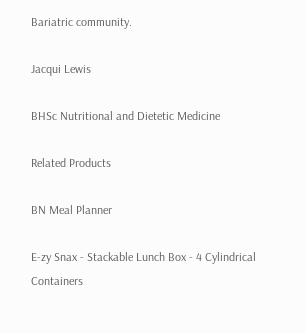Bariatric community.

Jacqui Lewis

BHSc Nutritional and Dietetic Medicine

Related Products

BN Meal Planner

E-zy Snax - Stackable Lunch Box - 4 Cylindrical Containers